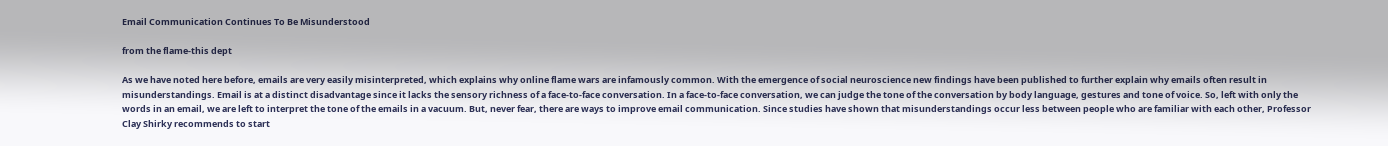Email Communication Continues To Be Misunderstood

from the flame-this dept

As we have noted here before, emails are very easily misinterpreted, which explains why online flame wars are infamously common. With the emergence of social neuroscience new findings have been published to further explain why emails often result in misunderstandings. Email is at a distinct disadvantage since it lacks the sensory richness of a face-to-face conversation. In a face-to-face conversation, we can judge the tone of the conversation by body language, gestures and tone of voice. So, left with only the words in an email, we are left to interpret the tone of the emails in a vacuum. But, never fear, there are ways to improve email communication. Since studies have shown that misunderstandings occur less between people who are familiar with each other, Professor Clay Shirky recommends to start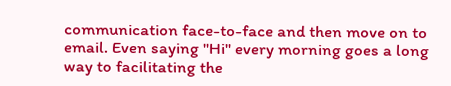communication face-to-face and then move on to email. Even saying "Hi" every morning goes a long way to facilitating the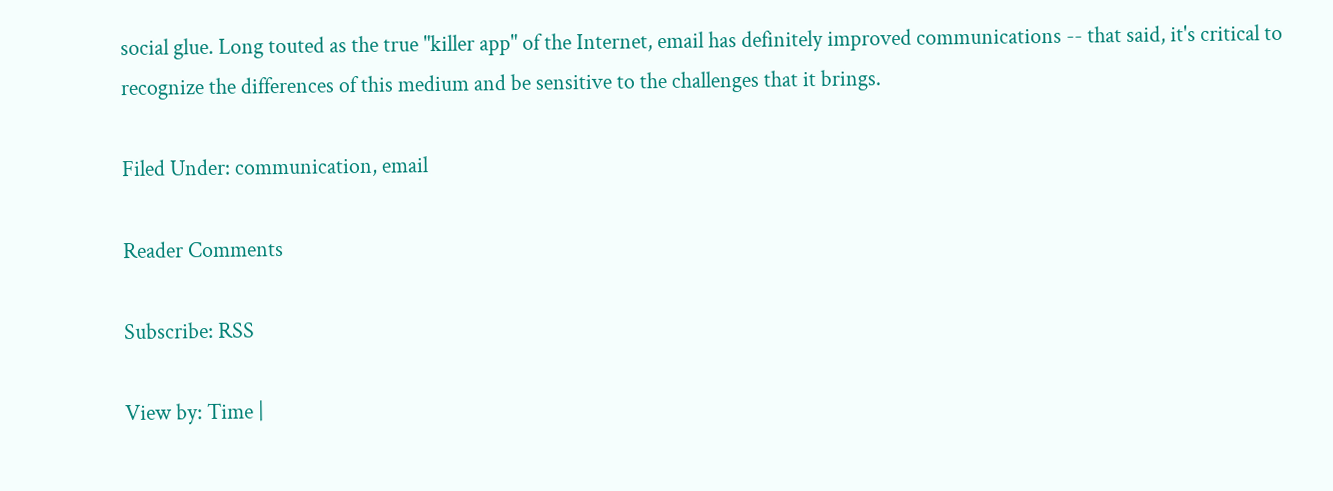social glue. Long touted as the true "killer app" of the Internet, email has definitely improved communications -- that said, it's critical to recognize the differences of this medium and be sensitive to the challenges that it brings.

Filed Under: communication, email

Reader Comments

Subscribe: RSS

View by: Time |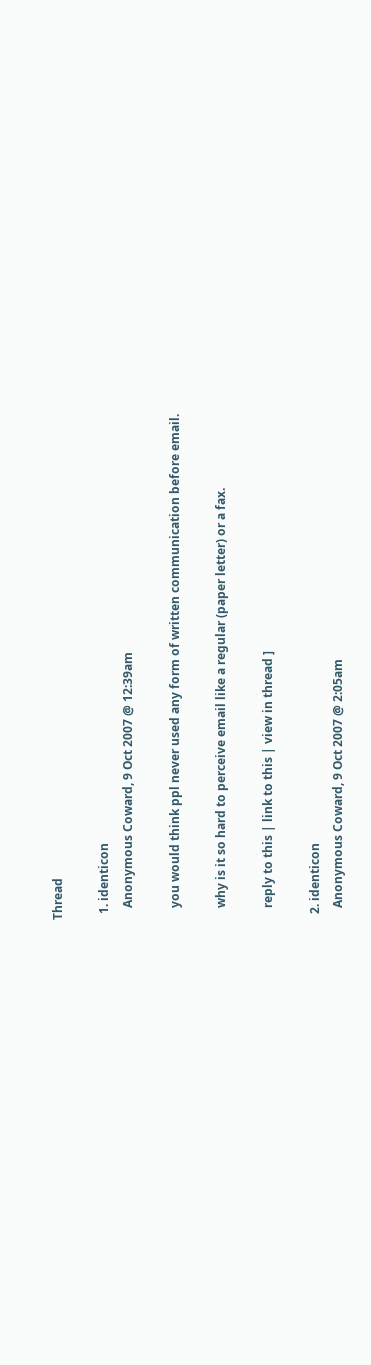Thread

  1. identicon
    Anonymous Coward, 9 Oct 2007 @ 12:39am

    you would think ppl never used any form of written communication before email.

    why is it so hard to perceive email like a regular (paper letter) or a fax.

    reply to this | link to this | view in thread ]

  2. identicon
    Anonymous Coward, 9 Oct 2007 @ 2:05am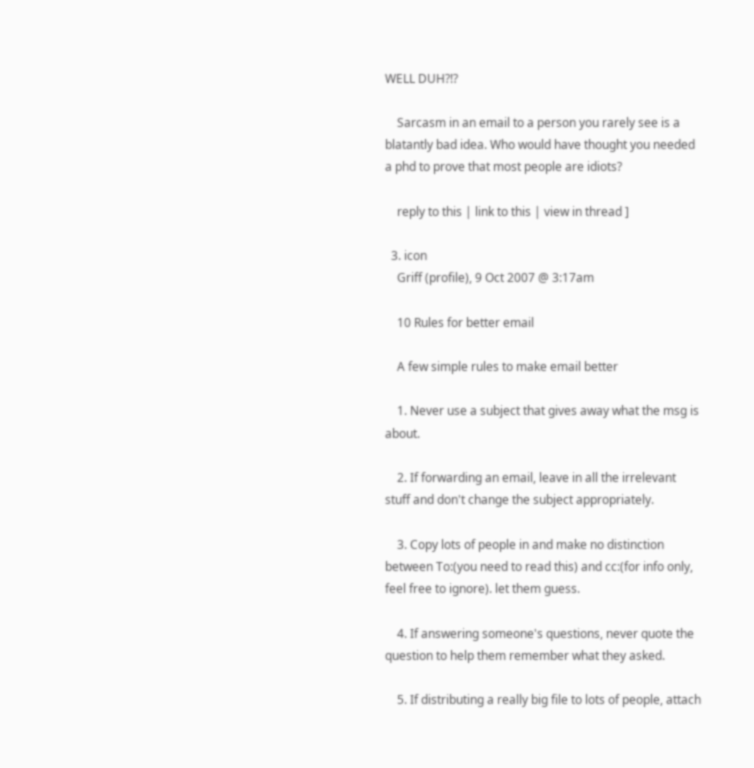WELL DUH?!?

    Sarcasm in an email to a person you rarely see is a blatantly bad idea. Who would have thought you needed a phd to prove that most people are idiots?

    reply to this | link to this | view in thread ]

  3. icon
    Griff (profile), 9 Oct 2007 @ 3:17am

    10 Rules for better email

    A few simple rules to make email better

    1. Never use a subject that gives away what the msg is about.

    2. If forwarding an email, leave in all the irrelevant stuff and don't change the subject appropriately.

    3. Copy lots of people in and make no distinction between To:(you need to read this) and cc:(for info only, feel free to ignore). let them guess.

    4. If answering someone's questions, never quote the question to help them remember what they asked.

    5. If distributing a really big file to lots of people, attach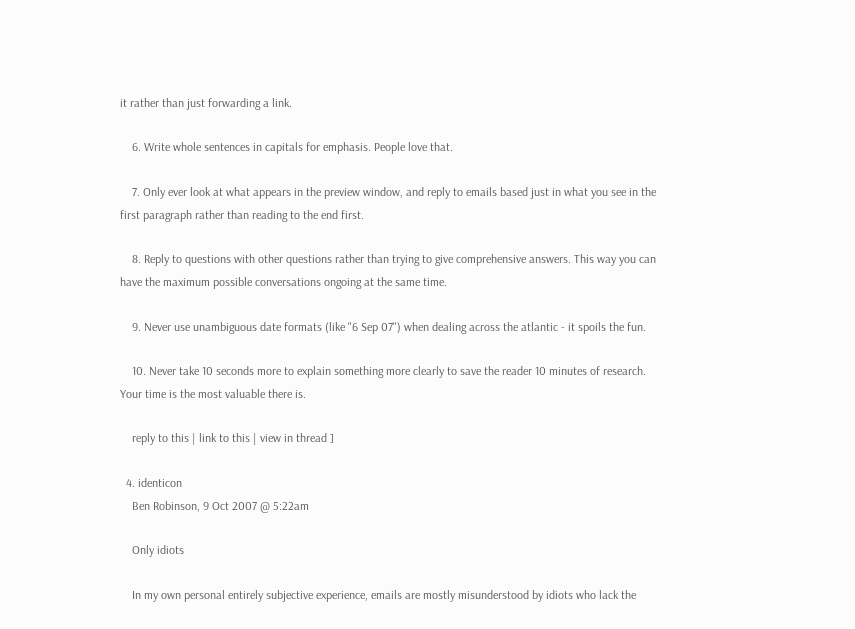it rather than just forwarding a link.

    6. Write whole sentences in capitals for emphasis. People love that.

    7. Only ever look at what appears in the preview window, and reply to emails based just in what you see in the first paragraph rather than reading to the end first.

    8. Reply to questions with other questions rather than trying to give comprehensive answers. This way you can have the maximum possible conversations ongoing at the same time.

    9. Never use unambiguous date formats (like "6 Sep 07") when dealing across the atlantic - it spoils the fun.

    10. Never take 10 seconds more to explain something more clearly to save the reader 10 minutes of research. Your time is the most valuable there is.

    reply to this | link to this | view in thread ]

  4. identicon
    Ben Robinson, 9 Oct 2007 @ 5:22am

    Only idiots

    In my own personal entirely subjective experience, emails are mostly misunderstood by idiots who lack the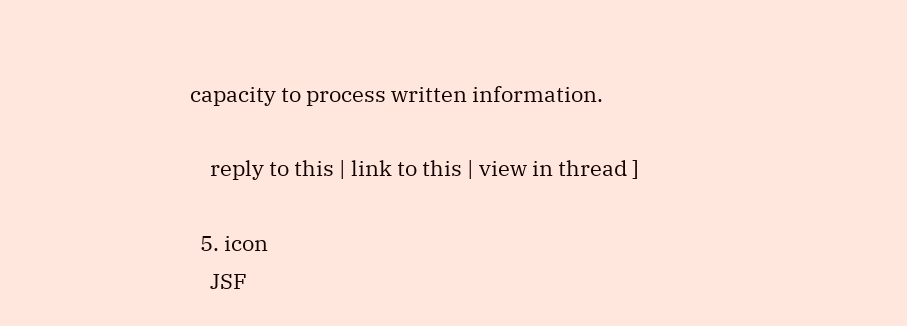capacity to process written information.

    reply to this | link to this | view in thread ]

  5. icon
    JSF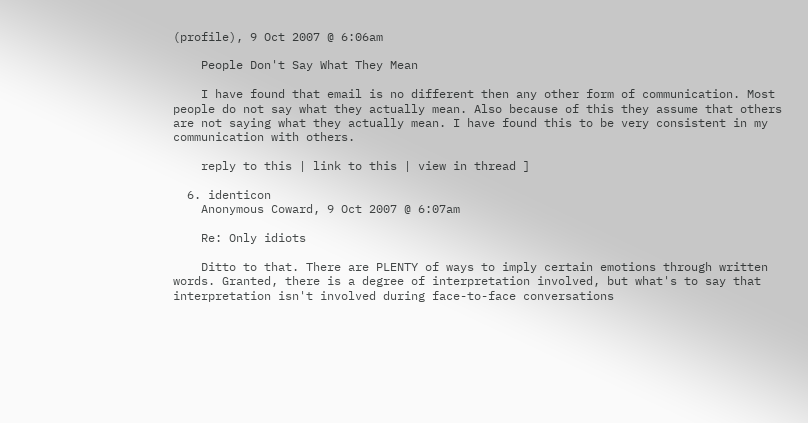(profile), 9 Oct 2007 @ 6:06am

    People Don't Say What They Mean

    I have found that email is no different then any other form of communication. Most people do not say what they actually mean. Also because of this they assume that others are not saying what they actually mean. I have found this to be very consistent in my communication with others.

    reply to this | link to this | view in thread ]

  6. identicon
    Anonymous Coward, 9 Oct 2007 @ 6:07am

    Re: Only idiots

    Ditto to that. There are PLENTY of ways to imply certain emotions through written words. Granted, there is a degree of interpretation involved, but what's to say that interpretation isn't involved during face-to-face conversations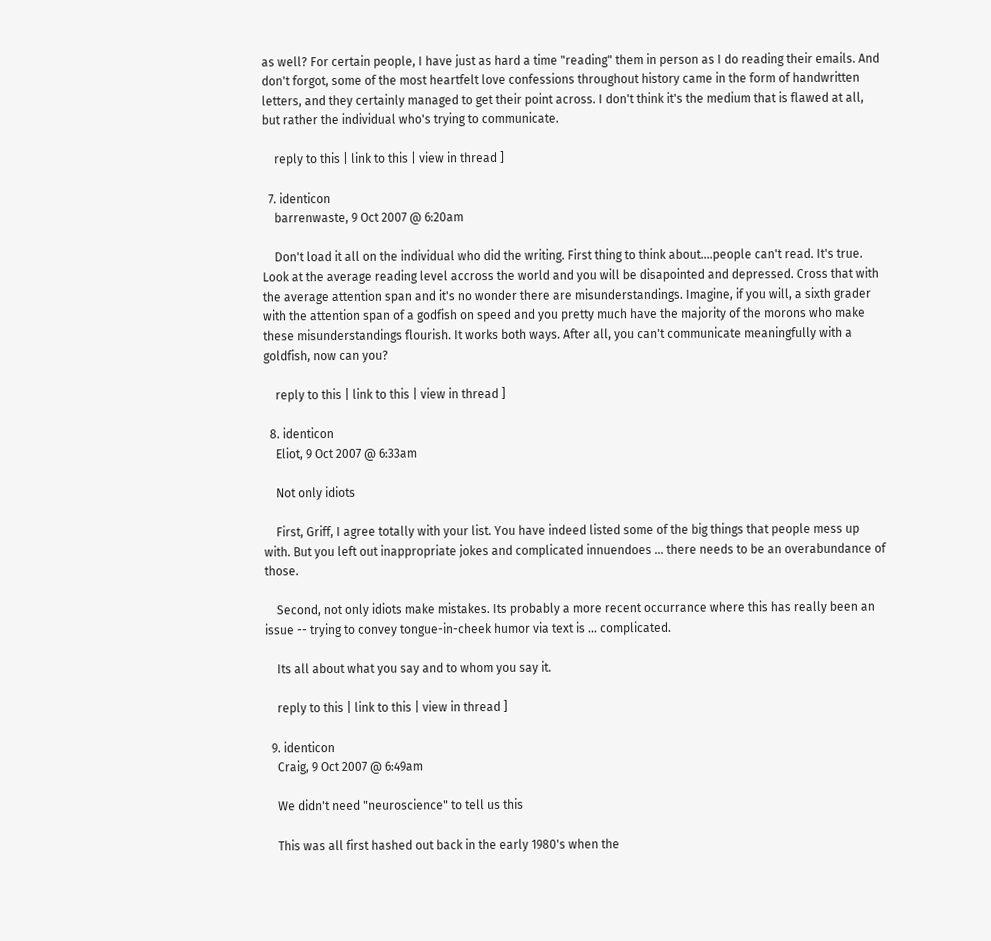as well? For certain people, I have just as hard a time "reading" them in person as I do reading their emails. And don't forgot, some of the most heartfelt love confessions throughout history came in the form of handwritten letters, and they certainly managed to get their point across. I don't think it's the medium that is flawed at all, but rather the individual who's trying to communicate.

    reply to this | link to this | view in thread ]

  7. identicon
    barrenwaste, 9 Oct 2007 @ 6:20am

    Don't load it all on the individual who did the writing. First thing to think about....people can't read. It's true. Look at the average reading level accross the world and you will be disapointed and depressed. Cross that with the average attention span and it's no wonder there are misunderstandings. Imagine, if you will, a sixth grader with the attention span of a godfish on speed and you pretty much have the majority of the morons who make these misunderstandings flourish. It works both ways. After all, you can't communicate meaningfully with a goldfish, now can you?

    reply to this | link to this | view in thread ]

  8. identicon
    Eliot, 9 Oct 2007 @ 6:33am

    Not only idiots

    First, Griff, I agree totally with your list. You have indeed listed some of the big things that people mess up with. But you left out inappropriate jokes and complicated innuendoes ... there needs to be an overabundance of those.

    Second, not only idiots make mistakes. Its probably a more recent occurrance where this has really been an issue -- trying to convey tongue-in-cheek humor via text is ... complicated.

    Its all about what you say and to whom you say it.

    reply to this | link to this | view in thread ]

  9. identicon
    Craig, 9 Oct 2007 @ 6:49am

    We didn't need "neuroscience" to tell us this

    This was all first hashed out back in the early 1980's when the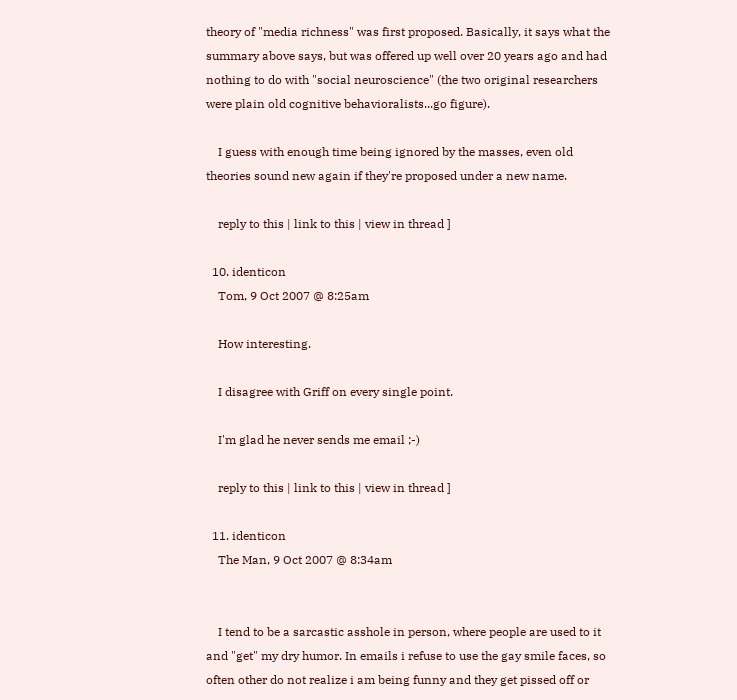theory of "media richness" was first proposed. Basically, it says what the summary above says, but was offered up well over 20 years ago and had nothing to do with "social neuroscience" (the two original researchers were plain old cognitive behavioralists...go figure).

    I guess with enough time being ignored by the masses, even old theories sound new again if they're proposed under a new name.

    reply to this | link to this | view in thread ]

  10. identicon
    Tom, 9 Oct 2007 @ 8:25am

    How interesting.

    I disagree with Griff on every single point.

    I'm glad he never sends me email ;-)

    reply to this | link to this | view in thread ]

  11. identicon
    The Man, 9 Oct 2007 @ 8:34am


    I tend to be a sarcastic asshole in person, where people are used to it and "get" my dry humor. In emails i refuse to use the gay smile faces, so often other do not realize i am being funny and they get pissed off or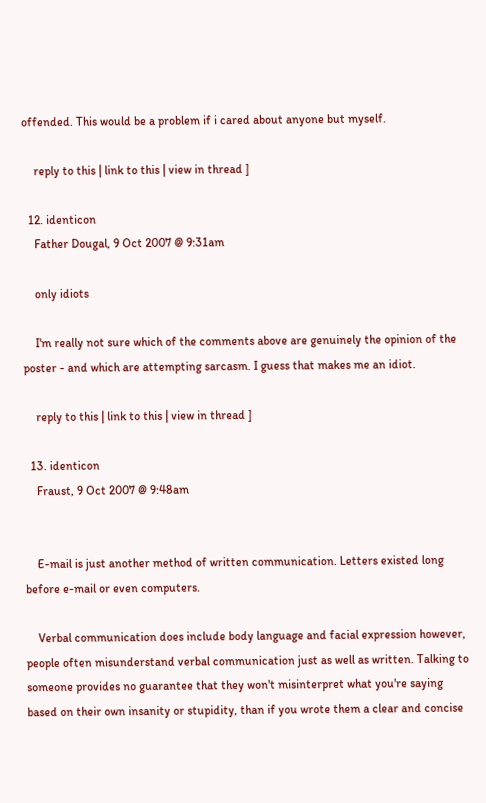offended. This would be a problem if i cared about anyone but myself.

    reply to this | link to this | view in thread ]

  12. identicon
    Father Dougal, 9 Oct 2007 @ 9:31am

    only idiots

    I'm really not sure which of the comments above are genuinely the opinion of the poster - and which are attempting sarcasm. I guess that makes me an idiot.

    reply to this | link to this | view in thread ]

  13. identicon
    Fraust, 9 Oct 2007 @ 9:48am


    E-mail is just another method of written communication. Letters existed long before e-mail or even computers.

    Verbal communication does include body language and facial expression however, people often misunderstand verbal communication just as well as written. Talking to someone provides no guarantee that they won't misinterpret what you're saying based on their own insanity or stupidity, than if you wrote them a clear and concise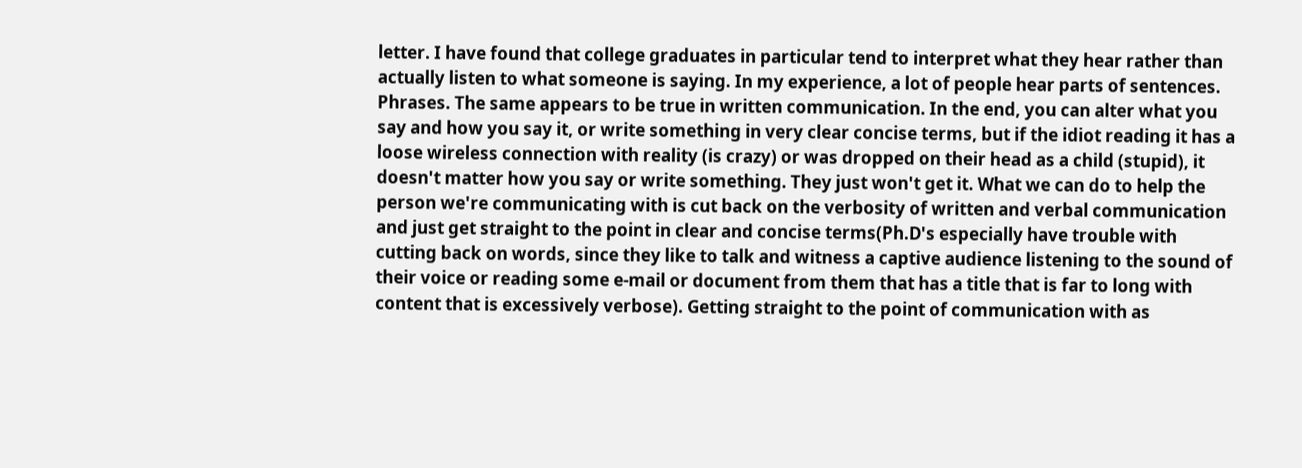letter. I have found that college graduates in particular tend to interpret what they hear rather than actually listen to what someone is saying. In my experience, a lot of people hear parts of sentences. Phrases. The same appears to be true in written communication. In the end, you can alter what you say and how you say it, or write something in very clear concise terms, but if the idiot reading it has a loose wireless connection with reality (is crazy) or was dropped on their head as a child (stupid), it doesn't matter how you say or write something. They just won't get it. What we can do to help the person we're communicating with is cut back on the verbosity of written and verbal communication and just get straight to the point in clear and concise terms(Ph.D's especially have trouble with cutting back on words, since they like to talk and witness a captive audience listening to the sound of their voice or reading some e-mail or document from them that has a title that is far to long with content that is excessively verbose). Getting straight to the point of communication with as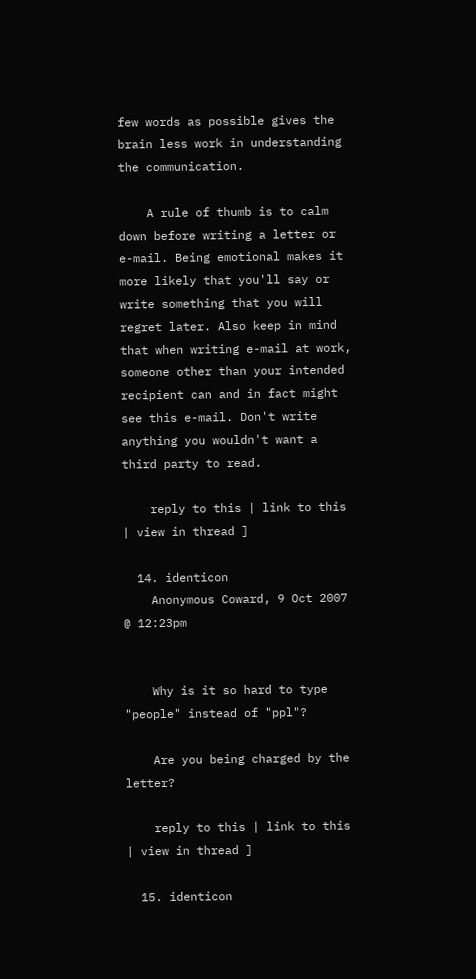few words as possible gives the brain less work in understanding the communication.

    A rule of thumb is to calm down before writing a letter or e-mail. Being emotional makes it more likely that you'll say or write something that you will regret later. Also keep in mind that when writing e-mail at work, someone other than your intended recipient can and in fact might see this e-mail. Don't write anything you wouldn't want a third party to read.

    reply to this | link to this | view in thread ]

  14. identicon
    Anonymous Coward, 9 Oct 2007 @ 12:23pm


    Why is it so hard to type "people" instead of "ppl"?

    Are you being charged by the letter?

    reply to this | link to this | view in thread ]

  15. identicon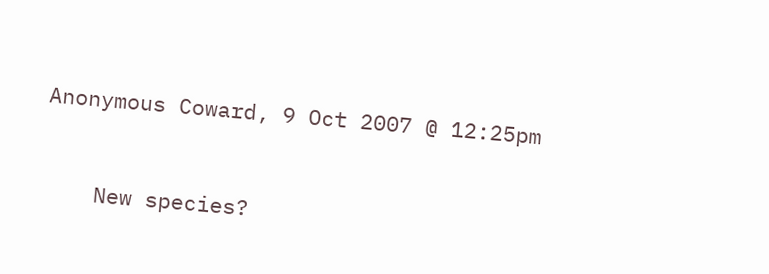Anonymous Coward, 9 Oct 2007 @ 12:25pm



    New species?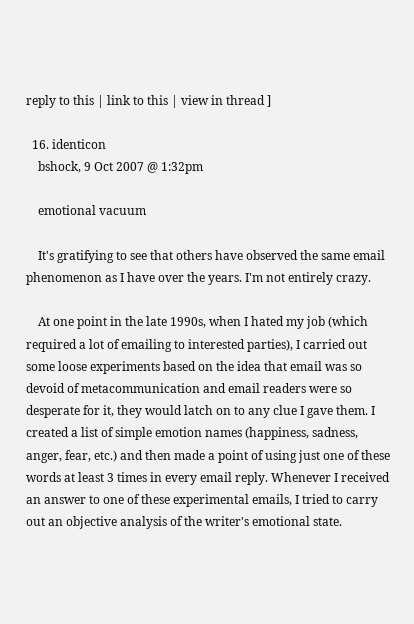reply to this | link to this | view in thread ]

  16. identicon
    bshock, 9 Oct 2007 @ 1:32pm

    emotional vacuum

    It's gratifying to see that others have observed the same email phenomenon as I have over the years. I'm not entirely crazy.

    At one point in the late 1990s, when I hated my job (which required a lot of emailing to interested parties), I carried out some loose experiments based on the idea that email was so devoid of metacommunication and email readers were so desperate for it, they would latch on to any clue I gave them. I created a list of simple emotion names (happiness, sadness, anger, fear, etc.) and then made a point of using just one of these words at least 3 times in every email reply. Whenever I received an answer to one of these experimental emails, I tried to carry out an objective analysis of the writer's emotional state.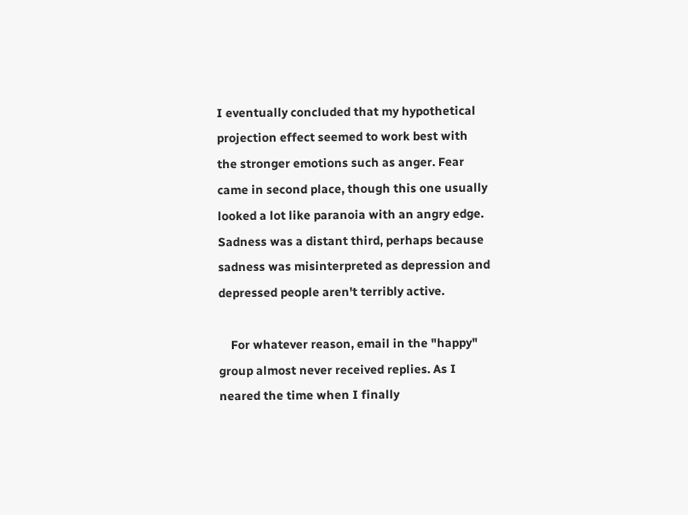I eventually concluded that my hypothetical projection effect seemed to work best with the stronger emotions such as anger. Fear came in second place, though this one usually looked a lot like paranoia with an angry edge. Sadness was a distant third, perhaps because sadness was misinterpreted as depression and depressed people aren't terribly active.

    For whatever reason, email in the "happy" group almost never received replies. As I neared the time when I finally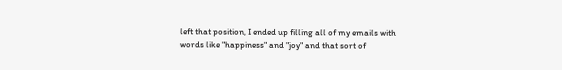left that position, I ended up filling all of my emails with words like "happiness" and "joy" and that sort of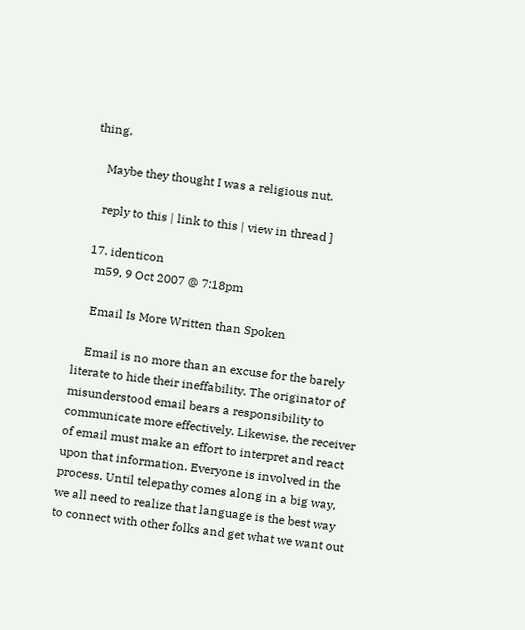thing.

    Maybe they thought I was a religious nut.

    reply to this | link to this | view in thread ]

  17. identicon
    m59, 9 Oct 2007 @ 7:18pm

    Email Is More Written than Spoken

    Email is no more than an excuse for the barely literate to hide their ineffability. The originator of misunderstood email bears a responsibility to communicate more effectively. Likewise, the receiver of email must make an effort to interpret and react upon that information. Everyone is involved in the process. Until telepathy comes along in a big way, we all need to realize that language is the best way to connect with other folks and get what we want out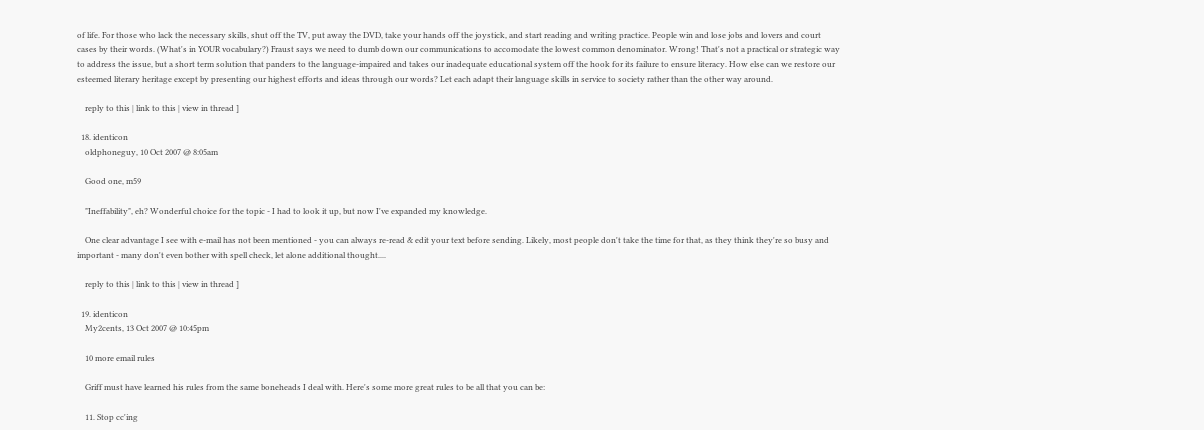of life. For those who lack the necessary skills, shut off the TV, put away the DVD, take your hands off the joystick, and start reading and writing practice. People win and lose jobs and lovers and court cases by their words. (What's in YOUR vocabulary?) Fraust says we need to dumb down our communications to accomodate the lowest common denominator. Wrong! That's not a practical or strategic way to address the issue, but a short term solution that panders to the language-impaired and takes our inadequate educational system off the hook for its failure to ensure literacy. How else can we restore our esteemed literary heritage except by presenting our highest efforts and ideas through our words? Let each adapt their language skills in service to society rather than the other way around.

    reply to this | link to this | view in thread ]

  18. identicon
    oldphoneguy, 10 Oct 2007 @ 8:05am

    Good one, m59

    "Ineffability", eh? Wonderful choice for the topic - I had to look it up, but now I've expanded my knowledge.

    One clear advantage I see with e-mail has not been mentioned - you can always re-read & edit your text before sending. Likely, most people don't take the time for that, as they think they're so busy and important - many don't even bother with spell check, let alone additional thought....

    reply to this | link to this | view in thread ]

  19. identicon
    My2cents, 13 Oct 2007 @ 10:45pm

    10 more email rules

    Griff must have learned his rules from the same boneheads I deal with. Here's some more great rules to be all that you can be:

    11. Stop cc'ing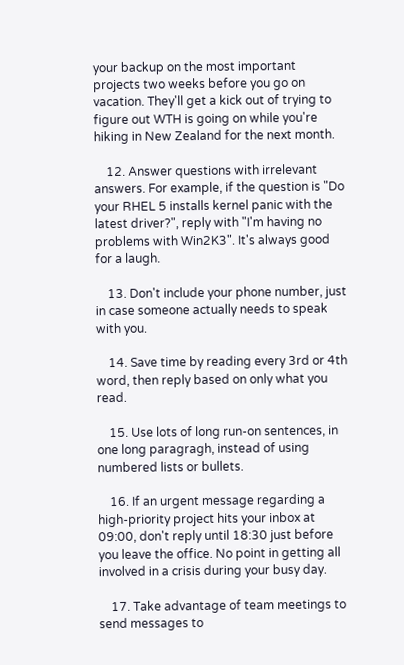your backup on the most important projects two weeks before you go on vacation. They'll get a kick out of trying to figure out WTH is going on while you're hiking in New Zealand for the next month.

    12. Answer questions with irrelevant answers. For example, if the question is "Do your RHEL 5 installs kernel panic with the latest driver?", reply with "I'm having no problems with Win2K3". It's always good for a laugh.

    13. Don't include your phone number, just in case someone actually needs to speak with you.

    14. Save time by reading every 3rd or 4th word, then reply based on only what you read.

    15. Use lots of long run-on sentences, in one long paragragh, instead of using numbered lists or bullets.

    16. If an urgent message regarding a high-priority project hits your inbox at 09:00, don't reply until 18:30 just before you leave the office. No point in getting all involved in a crisis during your busy day.

    17. Take advantage of team meetings to send messages to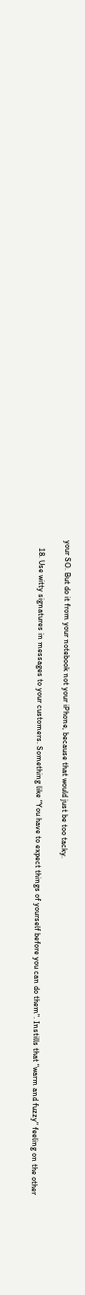your SO. But do it from your notebook not your iPhone, because that would just be too tacky.

    18. Use witty signatures in messages to your customers. Something like "You have to expect things of yourself before you can do them". Instills that "warm and fuzzy" feeling on the other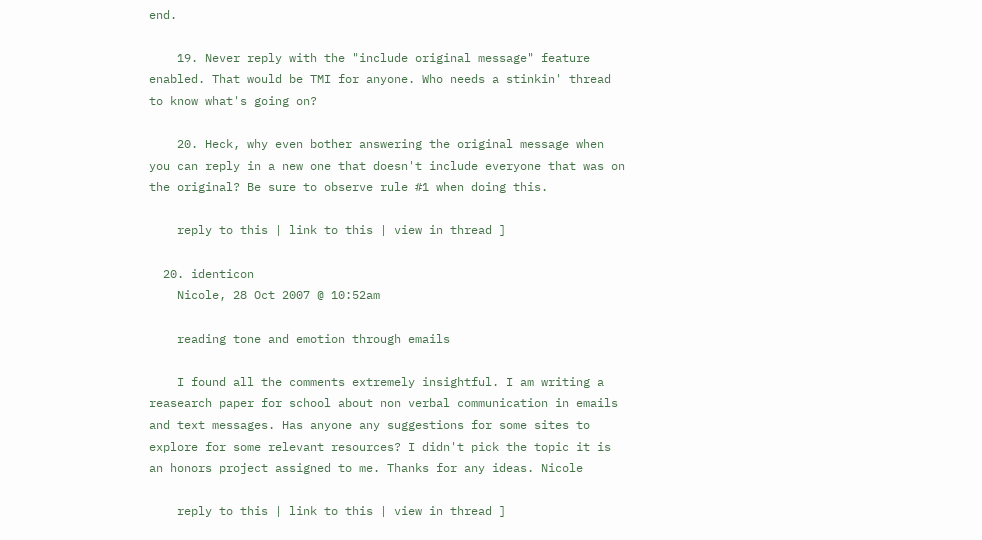end.

    19. Never reply with the "include original message" feature enabled. That would be TMI for anyone. Who needs a stinkin' thread to know what's going on?

    20. Heck, why even bother answering the original message when you can reply in a new one that doesn't include everyone that was on the original? Be sure to observe rule #1 when doing this.

    reply to this | link to this | view in thread ]

  20. identicon
    Nicole, 28 Oct 2007 @ 10:52am

    reading tone and emotion through emails

    I found all the comments extremely insightful. I am writing a reasearch paper for school about non verbal communication in emails and text messages. Has anyone any suggestions for some sites to explore for some relevant resources? I didn't pick the topic it is an honors project assigned to me. Thanks for any ideas. Nicole

    reply to this | link to this | view in thread ]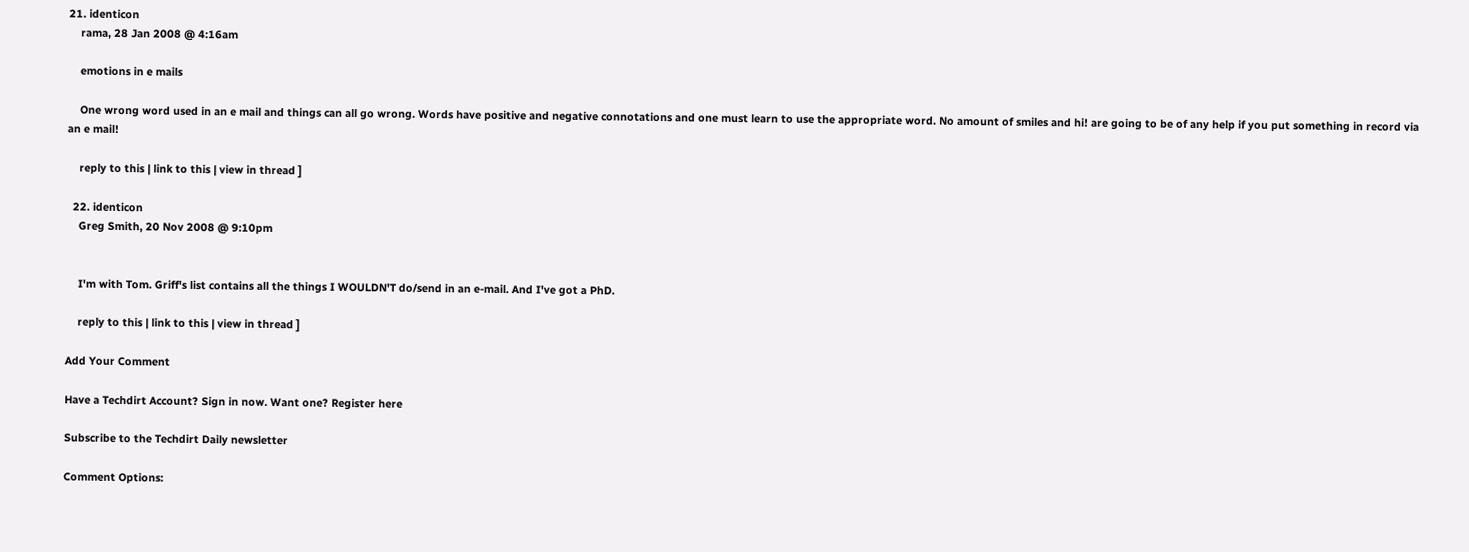21. identicon
    rama, 28 Jan 2008 @ 4:16am

    emotions in e mails

    One wrong word used in an e mail and things can all go wrong. Words have positive and negative connotations and one must learn to use the appropriate word. No amount of smiles and hi! are going to be of any help if you put something in record via an e mail!

    reply to this | link to this | view in thread ]

  22. identicon
    Greg Smith, 20 Nov 2008 @ 9:10pm


    I'm with Tom. Griff's list contains all the things I WOULDN'T do/send in an e-mail. And I've got a PhD.

    reply to this | link to this | view in thread ]

Add Your Comment

Have a Techdirt Account? Sign in now. Want one? Register here

Subscribe to the Techdirt Daily newsletter

Comment Options: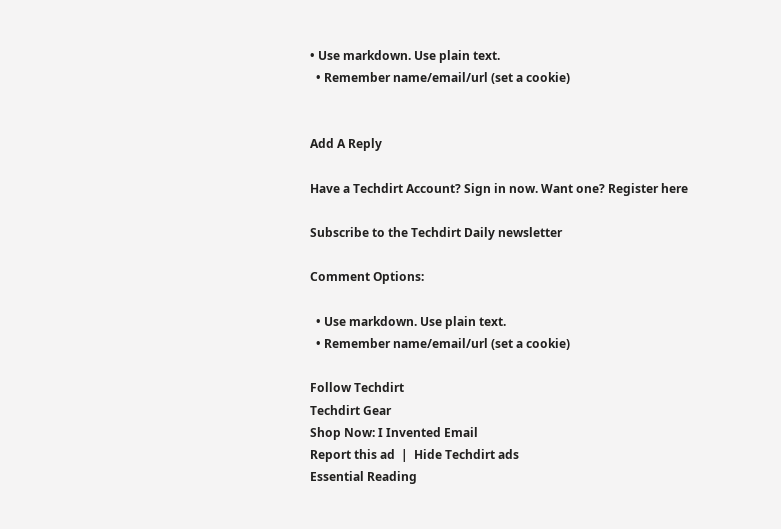• Use markdown. Use plain text.
  • Remember name/email/url (set a cookie)


Add A Reply

Have a Techdirt Account? Sign in now. Want one? Register here

Subscribe to the Techdirt Daily newsletter

Comment Options:

  • Use markdown. Use plain text.
  • Remember name/email/url (set a cookie)

Follow Techdirt
Techdirt Gear
Shop Now: I Invented Email
Report this ad  |  Hide Techdirt ads
Essential Reading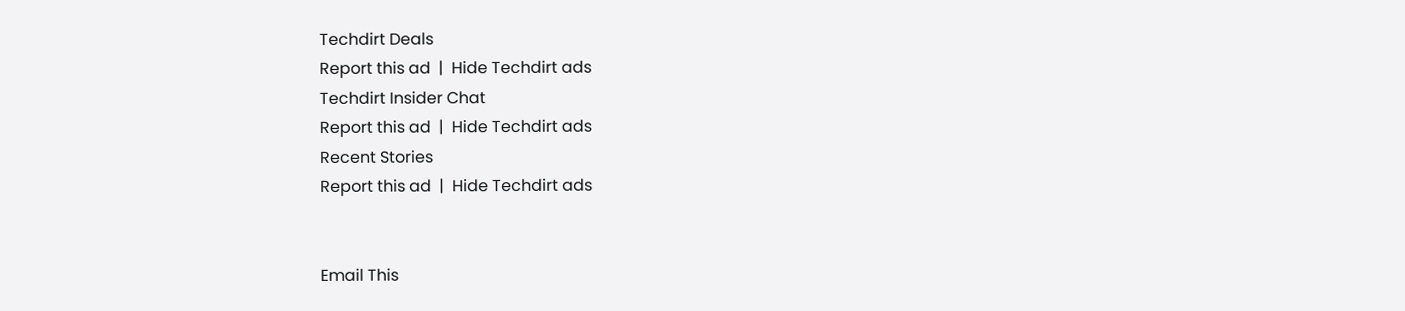Techdirt Deals
Report this ad  |  Hide Techdirt ads
Techdirt Insider Chat
Report this ad  |  Hide Techdirt ads
Recent Stories
Report this ad  |  Hide Techdirt ads


Email This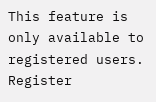This feature is only available to registered users. Register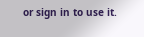or sign in to use it.